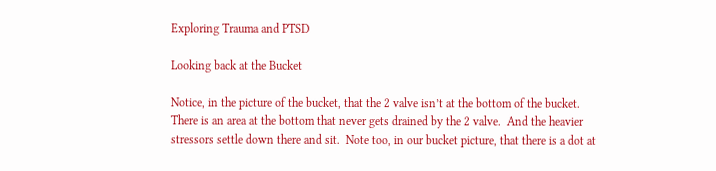Exploring Trauma and PTSD

Looking back at the Bucket

Notice, in the picture of the bucket, that the 2 valve isn’t at the bottom of the bucket.  There is an area at the bottom that never gets drained by the 2 valve.  And the heavier stressors settle down there and sit.  Note too, in our bucket picture, that there is a dot at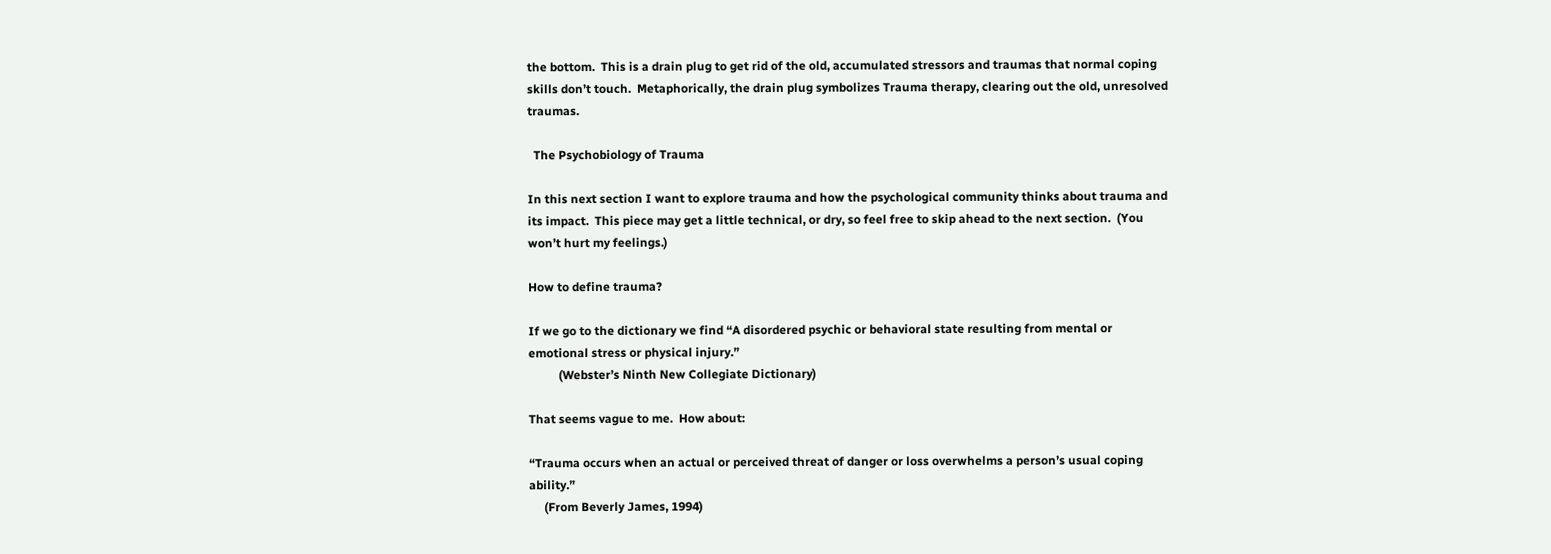the bottom.  This is a drain plug to get rid of the old, accumulated stressors and traumas that normal coping skills don’t touch.  Metaphorically, the drain plug symbolizes Trauma therapy, clearing out the old, unresolved traumas.

  The Psychobiology of Trauma

In this next section I want to explore trauma and how the psychological community thinks about trauma and its impact.  This piece may get a little technical, or dry, so feel free to skip ahead to the next section.  (You won’t hurt my feelings.)

How to define trauma?

If we go to the dictionary we find “A disordered psychic or behavioral state resulting from mental or emotional stress or physical injury.”
          (Webster’s Ninth New Collegiate Dictionary)

That seems vague to me.  How about:

“Trauma occurs when an actual or perceived threat of danger or loss overwhelms a person’s usual coping ability.”
     (From Beverly James, 1994)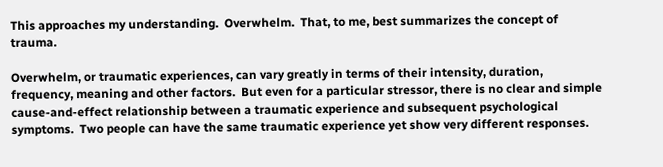This approaches my understanding.  Overwhelm.  That, to me, best summarizes the concept of trauma.

Overwhelm, or traumatic experiences, can vary greatly in terms of their intensity, duration, frequency, meaning and other factors.  But even for a particular stressor, there is no clear and simple cause-and-effect relationship between a traumatic experience and subsequent psychological symptoms.  Two people can have the same traumatic experience yet show very different responses.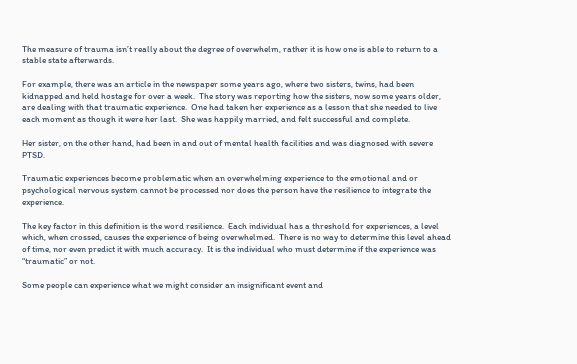The measure of trauma isn’t really about the degree of overwhelm, rather it is how one is able to return to a stable state afterwards.

For example, there was an article in the newspaper some years ago, where two sisters, twins, had been kidnapped and held hostage for over a week.  The story was reporting how the sisters, now some years older, are dealing with that traumatic experience.  One had taken her experience as a lesson that she needed to live each moment as though it were her last.  She was happily married, and felt successful and complete.

Her sister, on the other hand, had been in and out of mental health facilities and was diagnosed with severe PTSD.

Traumatic experiences become problematic when an overwhelming experience to the emotional and or psychological nervous system cannot be processed nor does the person have the resilience to integrate the experience.

The key factor in this definition is the word resilience.  Each individual has a threshold for experiences, a level which, when crossed, causes the experience of being overwhelmed.  There is no way to determine this level ahead of time, nor even predict it with much accuracy.  It is the individual who must determine if the experience was “traumatic” or not.

Some people can experience what we might consider an insignificant event and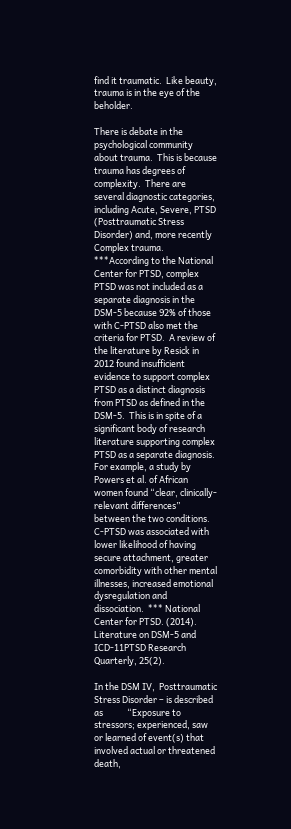find it traumatic.  Like beauty, trauma is in the eye of the beholder.

There is debate in the psychological community about trauma.  This is because trauma has degrees of complexity.  There are several diagnostic categories, including Acute, Severe, PTSD (Posttraumatic Stress Disorder) and, more recently Complex trauma. ***According to the National Center for PTSD, complex PTSD was not included as a separate diagnosis in the DSM-5 because 92% of those with C-PTSD also met the criteria for PTSD.  A review of the literature by Resick in 2012 found insufficient evidence to support complex PTSD as a distinct diagnosis from PTSD as defined in the DSM-5.  This is in spite of a significant body of research literature supporting complex PTSD as a separate diagnosis.  For example, a study by Powers et al. of African women found “clear, clinically-relevant differences” between the two conditions.  C-PTSD was associated with lower likelihood of having secure attachment, greater comorbidity with other mental illnesses, increased emotional dysregulation and dissociation.  *** National Center for PTSD. (2014). Literature on DSM-5 and ICD-11PTSD Research Quarterly, 25(2).

In the DSM IV,  Posttraumatic Stress Disorder – is described as            “Exposure to stressors; experienced, saw or learned of event(s) that involved actual or threatened death,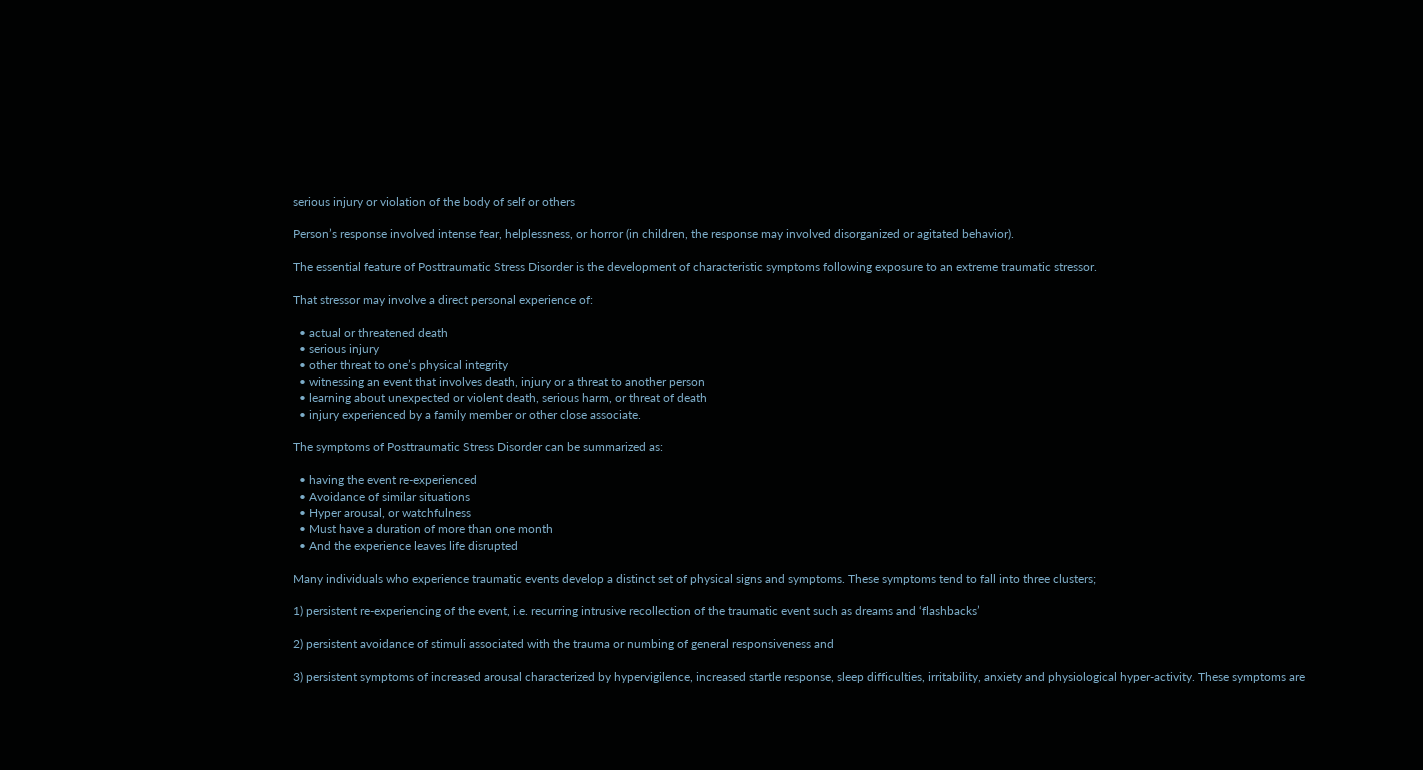serious injury or violation of the body of self or others

Person’s response involved intense fear, helplessness, or horror (in children, the response may involved disorganized or agitated behavior).

The essential feature of Posttraumatic Stress Disorder is the development of characteristic symptoms following exposure to an extreme traumatic stressor.

That stressor may involve a direct personal experience of:

  • actual or threatened death
  • serious injury
  • other threat to one’s physical integrity
  • witnessing an event that involves death, injury or a threat to another person
  • learning about unexpected or violent death, serious harm, or threat of death
  • injury experienced by a family member or other close associate.

The symptoms of Posttraumatic Stress Disorder can be summarized as:

  • having the event re-experienced
  • Avoidance of similar situations
  • Hyper arousal, or watchfulness
  • Must have a duration of more than one month
  • And the experience leaves life disrupted

Many individuals who experience traumatic events develop a distinct set of physical signs and symptoms. These symptoms tend to fall into three clusters;

1) persistent re-experiencing of the event, i.e. recurring intrusive recollection of the traumatic event such as dreams and ‘flashbacks’

2) persistent avoidance of stimuli associated with the trauma or numbing of general responsiveness and

3) persistent symptoms of increased arousal characterized by hypervigilence, increased startle response, sleep difficulties, irritability, anxiety and physiological hyper-activity. These symptoms are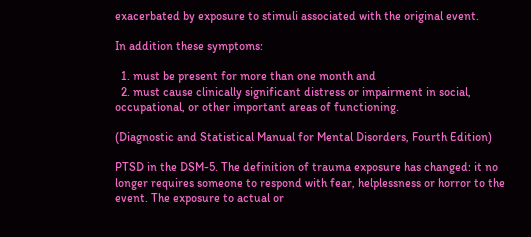exacerbated by exposure to stimuli associated with the original event.

In addition these symptoms:

  1. must be present for more than one month and
  2. must cause clinically significant distress or impairment in social, occupational, or other important areas of functioning.

(Diagnostic and Statistical Manual for Mental Disorders, Fourth Edition)

PTSD in the DSM-5. The definition of trauma exposure has changed: it no longer requires someone to respond with fear, helplessness or horror to the event. The exposure to actual or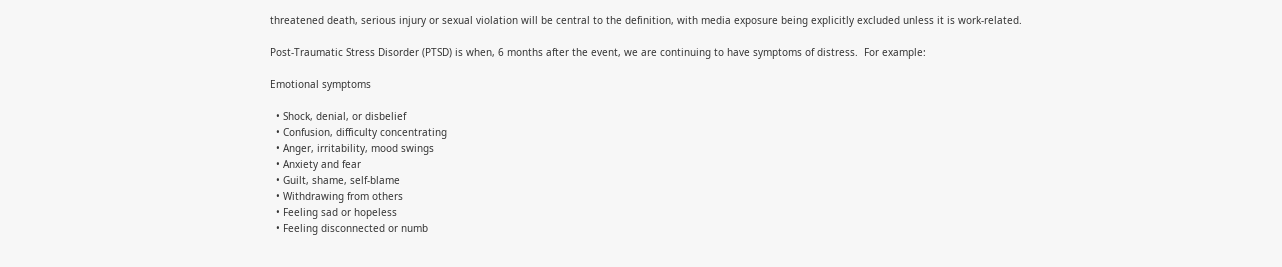threatened death, serious injury or sexual violation will be central to the definition, with media exposure being explicitly excluded unless it is work-related.

Post-Traumatic Stress Disorder (PTSD) is when, 6 months after the event, we are continuing to have symptoms of distress.  For example:

Emotional symptoms

  • Shock, denial, or disbelief
  • Confusion, difficulty concentrating
  • Anger, irritability, mood swings
  • Anxiety and fear
  • Guilt, shame, self-blame
  • Withdrawing from others
  • Feeling sad or hopeless
  • Feeling disconnected or numb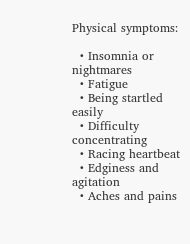Physical symptoms:

  • Insomnia or nightmares
  • Fatigue
  • Being startled easily
  • Difficulty concentrating
  • Racing heartbeat
  • Edginess and agitation
  • Aches and pains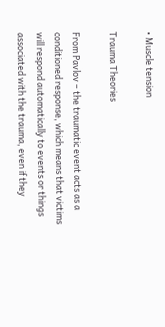• Muscle tension

Trauma Theories

From Pavlov – the traumatic event acts as a conditioned response, which means that victims will respond automatically to events or things associated with the trauma, even if they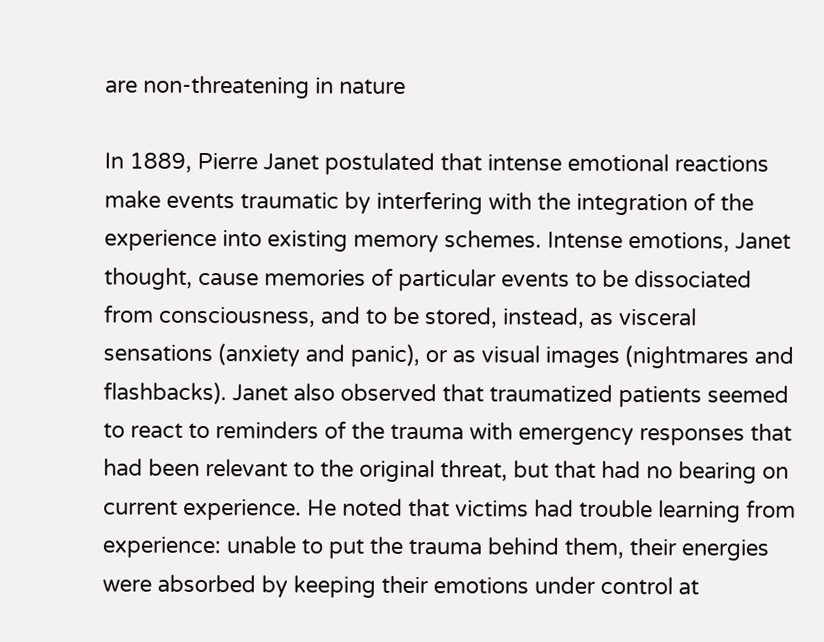are non-threatening in nature

In 1889, Pierre Janet postulated that intense emotional reactions make events traumatic by interfering with the integration of the experience into existing memory schemes. Intense emotions, Janet thought, cause memories of particular events to be dissociated from consciousness, and to be stored, instead, as visceral sensations (anxiety and panic), or as visual images (nightmares and flashbacks). Janet also observed that traumatized patients seemed to react to reminders of the trauma with emergency responses that had been relevant to the original threat, but that had no bearing on current experience. He noted that victims had trouble learning from experience: unable to put the trauma behind them, their energies were absorbed by keeping their emotions under control at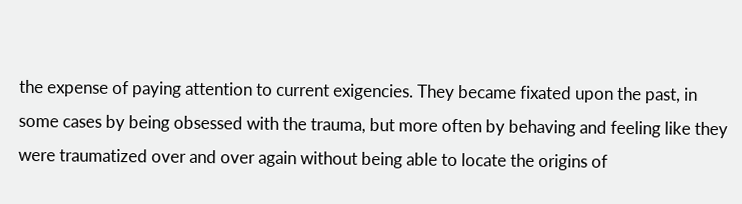the expense of paying attention to current exigencies. They became fixated upon the past, in some cases by being obsessed with the trauma, but more often by behaving and feeling like they were traumatized over and over again without being able to locate the origins of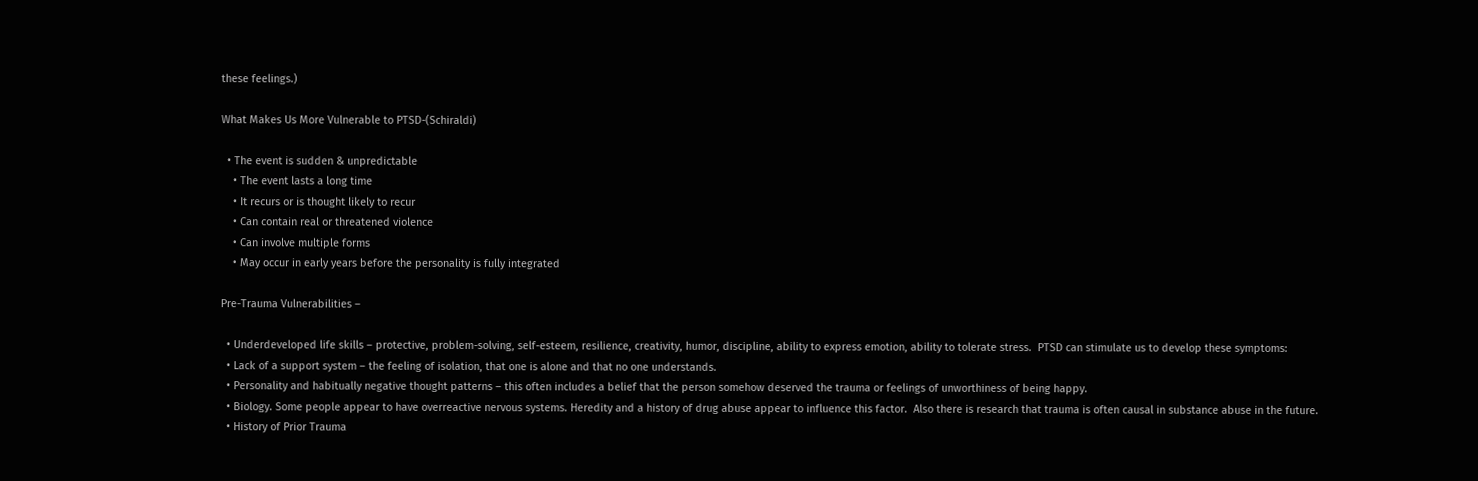these feelings.)

What Makes Us More Vulnerable to PTSD-(Schiraldi)

  • The event is sudden & unpredictable
    • The event lasts a long time
    • It recurs or is thought likely to recur
    • Can contain real or threatened violence
    • Can involve multiple forms
    • May occur in early years before the personality is fully integrated

Pre-Trauma Vulnerabilities –

  • Underdeveloped life skills – protective, problem-solving, self-esteem, resilience, creativity, humor, discipline, ability to express emotion, ability to tolerate stress.  PTSD can stimulate us to develop these symptoms:
  • Lack of a support system – the feeling of isolation, that one is alone and that no one understands.
  • Personality and habitually negative thought patterns – this often includes a belief that the person somehow deserved the trauma or feelings of unworthiness of being happy.
  • Biology. Some people appear to have overreactive nervous systems. Heredity and a history of drug abuse appear to influence this factor.  Also there is research that trauma is often causal in substance abuse in the future.
  • History of Prior Trauma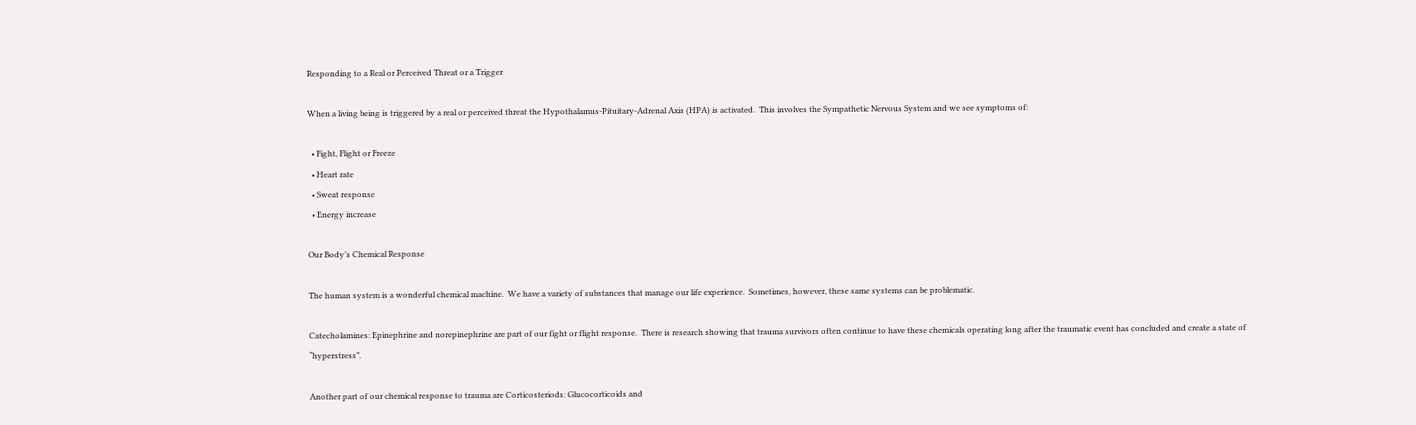Responding to a Real or Perceived Threat or a Trigger

When a living being is triggered by a real or perceived threat the Hypothalamus-Pituitary-Adrenal Axis (HPA) is activated.  This involves the Sympathetic Nervous System and we see symptoms of:

  • Fight, Flight or Freeze
  • Heart rate
  • Sweat response
  • Energy increase

Our Body’s Chemical Response

The human system is a wonderful chemical machine.  We have a variety of substances that manage our life experience.  Sometimes, however, these same systems can be problematic.

Catecholamines: Epinephrine and norepinephrine are part of our fight or flight response.  There is research showing that trauma survivors often continue to have these chemicals operating long after the traumatic event has concluded and create a state of “hyperstress”.

Another part of our chemical response to trauma are Corticosteriods: Glucocorticoids and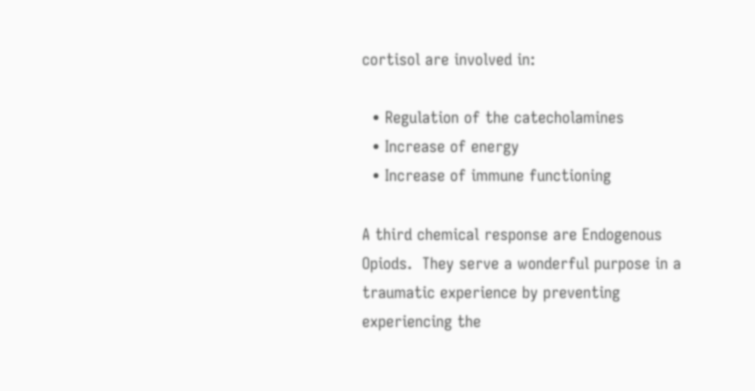cortisol are involved in:

  • Regulation of the catecholamines
  • Increase of energy
  • Increase of immune functioning

A third chemical response are Endogenous Opiods.  They serve a wonderful purpose in a traumatic experience by preventing experiencing the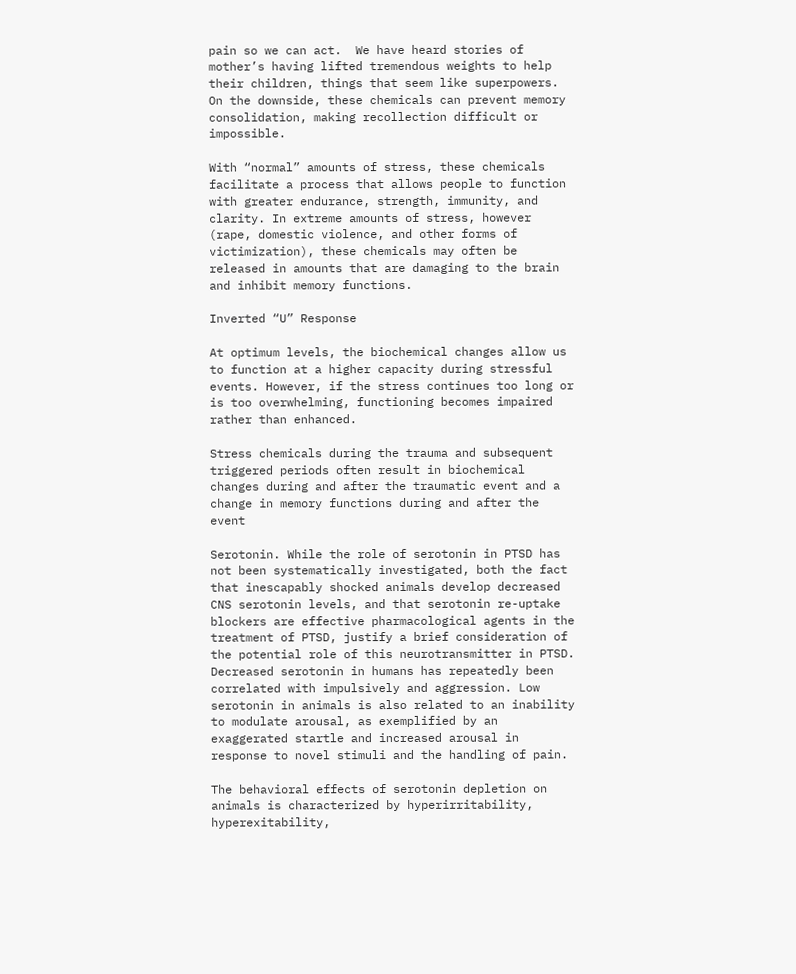pain so we can act.  We have heard stories of mother’s having lifted tremendous weights to help their children, things that seem like superpowers.  On the downside, these chemicals can prevent memory consolidation, making recollection difficult or impossible.

With “normal” amounts of stress, these chemicals facilitate a process that allows people to function with greater endurance, strength, immunity, and clarity. In extreme amounts of stress, however (rape, domestic violence, and other forms of victimization), these chemicals may often be released in amounts that are damaging to the brain and inhibit memory functions.

Inverted “U” Response

At optimum levels, the biochemical changes allow us to function at a higher capacity during stressful events. However, if the stress continues too long or is too overwhelming, functioning becomes impaired rather than enhanced.

Stress chemicals during the trauma and subsequent triggered periods often result in biochemical changes during and after the traumatic event and a change in memory functions during and after the event

Serotonin. While the role of serotonin in PTSD has not been systematically investigated, both the fact that inescapably shocked animals develop decreased CNS serotonin levels, and that serotonin re-uptake blockers are effective pharmacological agents in the treatment of PTSD, justify a brief consideration of the potential role of this neurotransmitter in PTSD. Decreased serotonin in humans has repeatedly been correlated with impulsively and aggression. Low serotonin in animals is also related to an inability to modulate arousal, as exemplified by an exaggerated startle and increased arousal in response to novel stimuli and the handling of pain.

The behavioral effects of serotonin depletion on animals is characterized by hyperirritability, hyperexitability,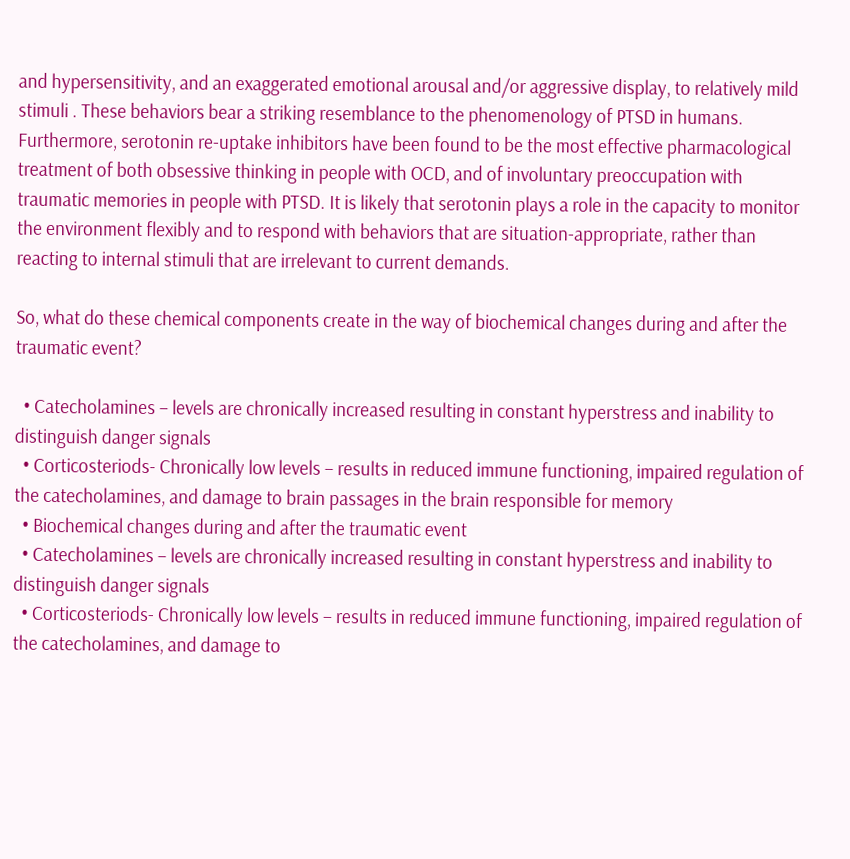and hypersensitivity, and an exaggerated emotional arousal and/or aggressive display, to relatively mild stimuli . These behaviors bear a striking resemblance to the phenomenology of PTSD in humans. Furthermore, serotonin re-uptake inhibitors have been found to be the most effective pharmacological treatment of both obsessive thinking in people with OCD, and of involuntary preoccupation with traumatic memories in people with PTSD. It is likely that serotonin plays a role in the capacity to monitor the environment flexibly and to respond with behaviors that are situation-appropriate, rather than reacting to internal stimuli that are irrelevant to current demands.

So, what do these chemical components create in the way of biochemical changes during and after the traumatic event?

  • Catecholamines – levels are chronically increased resulting in constant hyperstress and inability to distinguish danger signals
  • Corticosteriods- Chronically low levels – results in reduced immune functioning, impaired regulation of the catecholamines, and damage to brain passages in the brain responsible for memory
  • Biochemical changes during and after the traumatic event
  • Catecholamines – levels are chronically increased resulting in constant hyperstress and inability to distinguish danger signals
  • Corticosteriods- Chronically low levels – results in reduced immune functioning, impaired regulation of the catecholamines, and damage to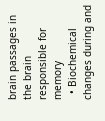brain passages in the brain responsible for memory
  • Biochemical changes during and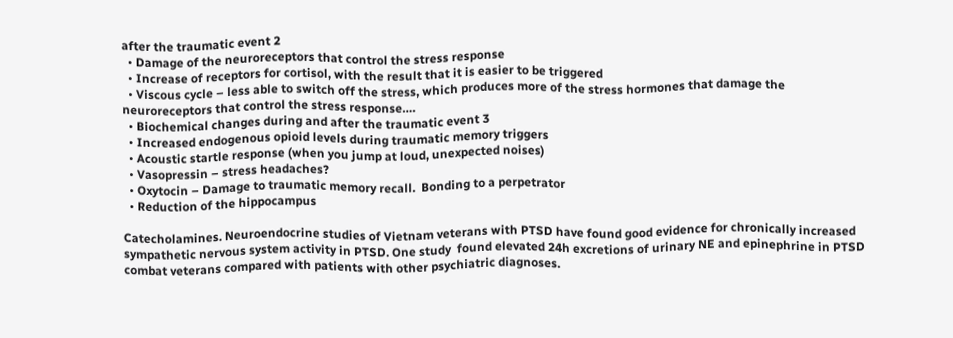after the traumatic event 2
  • Damage of the neuroreceptors that control the stress response
  • Increase of receptors for cortisol, with the result that it is easier to be triggered
  • Viscous cycle – less able to switch off the stress, which produces more of the stress hormones that damage the neuroreceptors that control the stress response….
  • Biochemical changes during and after the traumatic event 3
  • Increased endogenous opioid levels during traumatic memory triggers
  • Acoustic startle response (when you jump at loud, unexpected noises)
  • Vasopressin – stress headaches?
  • Oxytocin – Damage to traumatic memory recall.  Bonding to a perpetrator
  • Reduction of the hippocampus

Catecholamines. Neuroendocrine studies of Vietnam veterans with PTSD have found good evidence for chronically increased sympathetic nervous system activity in PTSD. One study  found elevated 24h excretions of urinary NE and epinephrine in PTSD combat veterans compared with patients with other psychiatric diagnoses.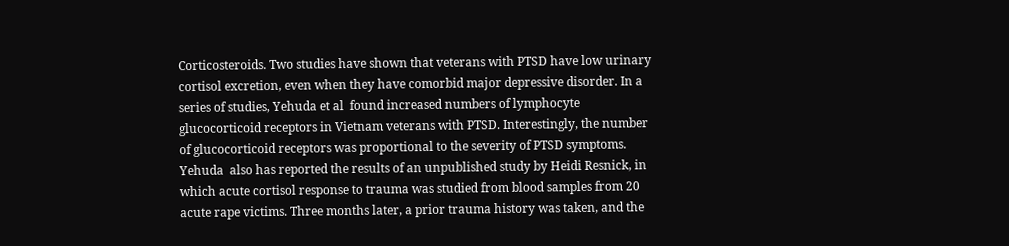Corticosteroids. Two studies have shown that veterans with PTSD have low urinary cortisol excretion, even when they have comorbid major depressive disorder. In a series of studies, Yehuda et al  found increased numbers of lymphocyte glucocorticoid receptors in Vietnam veterans with PTSD. Interestingly, the number of glucocorticoid receptors was proportional to the severity of PTSD symptoms. Yehuda  also has reported the results of an unpublished study by Heidi Resnick, in which acute cortisol response to trauma was studied from blood samples from 20 acute rape victims. Three months later, a prior trauma history was taken, and the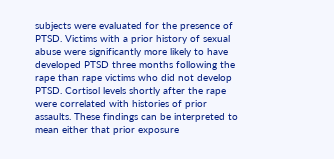subjects were evaluated for the presence of PTSD. Victims with a prior history of sexual abuse were significantly more likely to have developed PTSD three months following the rape than rape victims who did not develop PTSD. Cortisol levels shortly after the rape were correlated with histories of prior assaults. These findings can be interpreted to mean either that prior exposure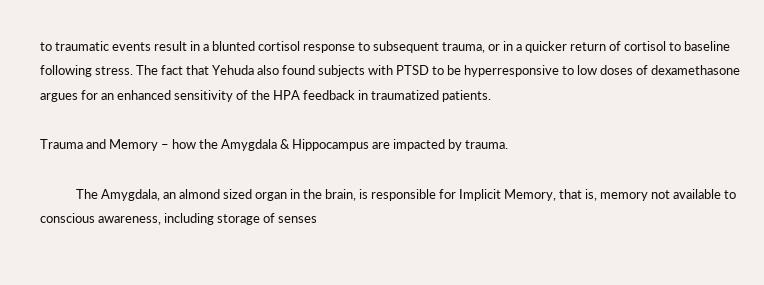to traumatic events result in a blunted cortisol response to subsequent trauma, or in a quicker return of cortisol to baseline following stress. The fact that Yehuda also found subjects with PTSD to be hyperresponsive to low doses of dexamethasone argues for an enhanced sensitivity of the HPA feedback in traumatized patients.

Trauma and Memory – how the Amygdala & Hippocampus are impacted by trauma.

            The Amygdala, an almond sized organ in the brain, is responsible for Implicit Memory, that is, memory not available to conscious awareness, including storage of senses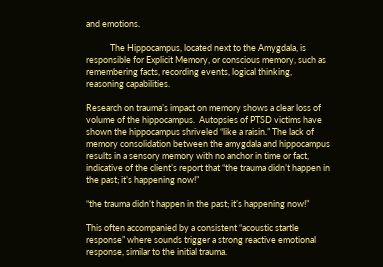and emotions.

            The Hippocampus, located next to the Amygdala, is responsible for Explicit Memory, or conscious memory, such as remembering facts, recording events, logical thinking, reasoning capabilities.

Research on trauma’s impact on memory shows a clear loss of volume of the hippocampus.  Autopsies of PTSD victims have shown the hippocampus shriveled “like a raisin.” The lack of memory consolidation between the amygdala and hippocampus results in a sensory memory with no anchor in time or fact, indicative of the client’s report that “the trauma didn’t happen in the past; it’s happening now!”

“the trauma didn’t happen in the past; it’s happening now!”

This often accompanied by a consistent “acoustic startle response” where sounds trigger a strong reactive emotional response, similar to the initial trauma.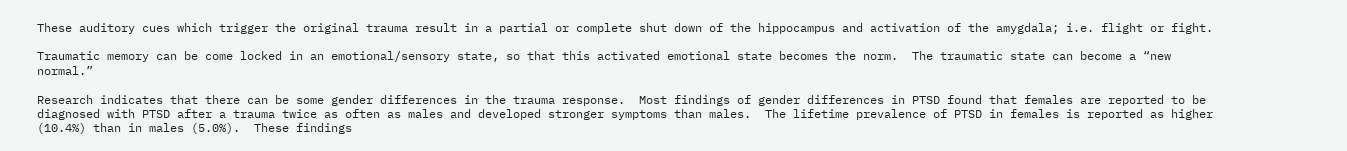These auditory cues which trigger the original trauma result in a partial or complete shut down of the hippocampus and activation of the amygdala; i.e. flight or fight.

Traumatic memory can be come locked in an emotional/sensory state, so that this activated emotional state becomes the norm.  The traumatic state can become a “new normal.”

Research indicates that there can be some gender differences in the trauma response.  Most findings of gender differences in PTSD found that females are reported to be diagnosed with PTSD after a trauma twice as often as males and developed stronger symptoms than males.  The lifetime prevalence of PTSD in females is reported as higher (10.4%) than in males (5.0%).  These findings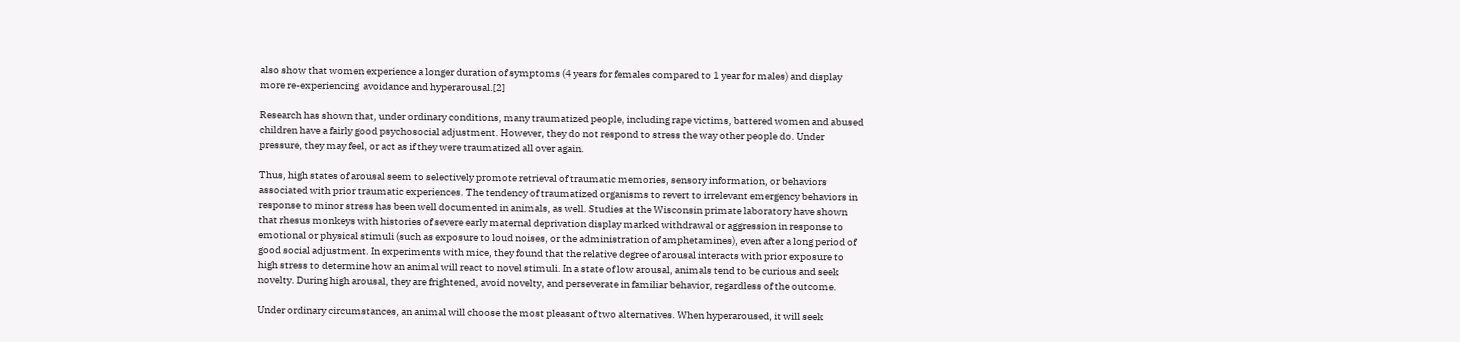also show that women experience a longer duration of symptoms (4 years for females compared to 1 year for males) and display more re-experiencing  avoidance and hyperarousal.[2]

Research has shown that, under ordinary conditions, many traumatized people, including rape victims, battered women and abused children have a fairly good psychosocial adjustment. However, they do not respond to stress the way other people do. Under pressure, they may feel, or act as if they were traumatized all over again.

Thus, high states of arousal seem to selectively promote retrieval of traumatic memories, sensory information, or behaviors associated with prior traumatic experiences. The tendency of traumatized organisms to revert to irrelevant emergency behaviors in response to minor stress has been well documented in animals, as well. Studies at the Wisconsin primate laboratory have shown that rhesus monkeys with histories of severe early maternal deprivation display marked withdrawal or aggression in response to emotional or physical stimuli (such as exposure to loud noises, or the administration of amphetamines), even after a long period of good social adjustment. In experiments with mice, they found that the relative degree of arousal interacts with prior exposure to high stress to determine how an animal will react to novel stimuli. In a state of low arousal, animals tend to be curious and seek novelty. During high arousal, they are frightened, avoid novelty, and perseverate in familiar behavior, regardless of the outcome.

Under ordinary circumstances, an animal will choose the most pleasant of two alternatives. When hyperaroused, it will seek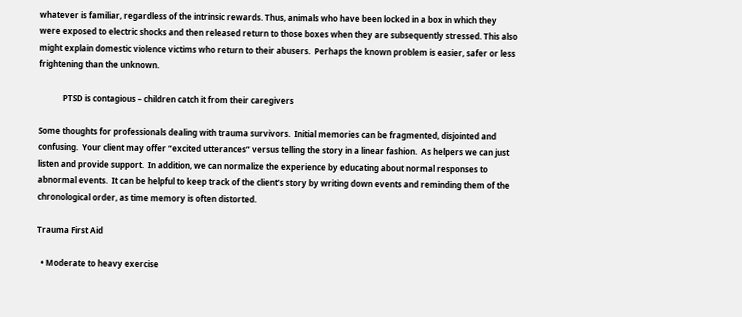whatever is familiar, regardless of the intrinsic rewards. Thus, animals who have been locked in a box in which they were exposed to electric shocks and then released return to those boxes when they are subsequently stressed. This also might explain domestic violence victims who return to their abusers.  Perhaps the known problem is easier, safer or less frightening than the unknown.

            PTSD is contagious – children catch it from their caregivers

Some thoughts for professionals dealing with trauma survivors.  Initial memories can be fragmented, disjointed and confusing.  Your client may offer “excited utterances” versus telling the story in a linear fashion.  As helpers we can just listen and provide support.  In addition, we can normalize the experience by educating about normal responses to abnormal events.  It can be helpful to keep track of the client’s story by writing down events and reminding them of the chronological order, as time memory is often distorted.

Trauma First Aid

  • Moderate to heavy exercise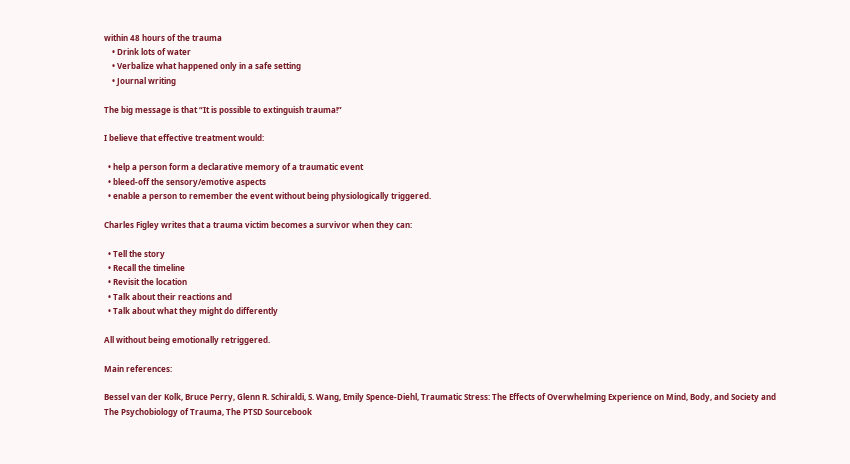within 48 hours of the trauma
    • Drink lots of water
    • Verbalize what happened only in a safe setting
    • Journal writing

The big message is that “It is possible to extinguish trauma!”

I believe that effective treatment would:

  • help a person form a declarative memory of a traumatic event
  • bleed-off the sensory/emotive aspects
  • enable a person to remember the event without being physiologically triggered.

Charles Figley writes that a trauma victim becomes a survivor when they can:

  • Tell the story
  • Recall the timeline
  • Revisit the location
  • Talk about their reactions and
  • Talk about what they might do differently

All without being emotionally retriggered.

Main references:

Bessel van der Kolk, Bruce Perry, Glenn R. Schiraldi, S. Wang, Emily Spence-Diehl, Traumatic Stress: The Effects of Overwhelming Experience on Mind, Body, and Society and The Psychobiology of Trauma, The PTSD Sourcebook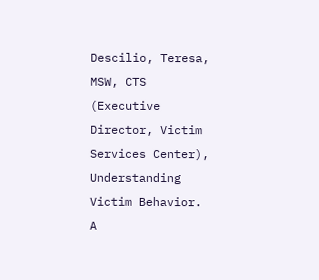Descilio, Teresa, MSW, CTS (Executive Director, Victim Services Center), Understanding Victim Behavior.  A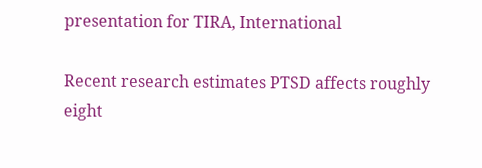presentation for TIRA, International

Recent research estimates PTSD affects roughly eight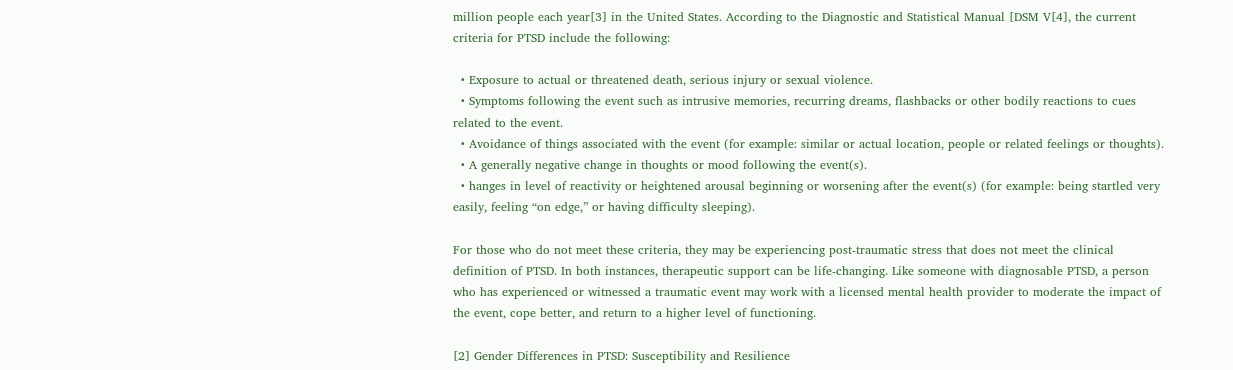million people each year[3] in the United States. According to the Diagnostic and Statistical Manual [DSM V[4], the current criteria for PTSD include the following:

  • Exposure to actual or threatened death, serious injury or sexual violence.
  • Symptoms following the event such as intrusive memories, recurring dreams, flashbacks or other bodily reactions to cues related to the event.
  • Avoidance of things associated with the event (for example: similar or actual location, people or related feelings or thoughts).
  • A generally negative change in thoughts or mood following the event(s).
  • hanges in level of reactivity or heightened arousal beginning or worsening after the event(s) (for example: being startled very easily, feeling “on edge,” or having difficulty sleeping).

For those who do not meet these criteria, they may be experiencing post-traumatic stress that does not meet the clinical definition of PTSD. In both instances, therapeutic support can be life-changing. Like someone with diagnosable PTSD, a person who has experienced or witnessed a traumatic event may work with a licensed mental health provider to moderate the impact of the event, cope better, and return to a higher level of functioning.

[2] Gender Differences in PTSD: Susceptibility and Resilience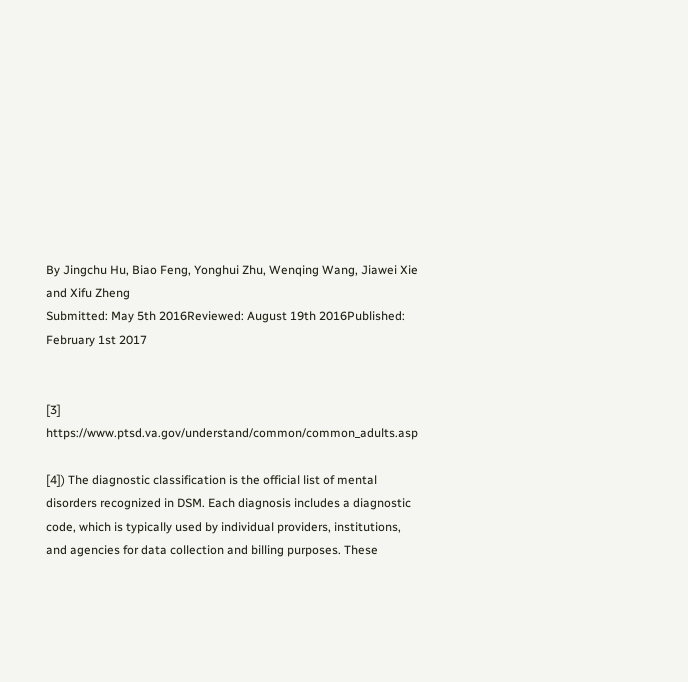By Jingchu Hu, Biao Feng, Yonghui Zhu, Wenqing Wang, Jiawei Xie and Xifu Zheng
Submitted: May 5th 2016Reviewed: August 19th 2016Published: February 1st 2017


[3] https://www.ptsd.va.gov/understand/common/common_adults.asp

[4]) The diagnostic classification is the official list of mental disorders recognized in DSM. Each diagnosis includes a diagnostic code, which is typically used by individual providers, institutions, and agencies for data collection and billing purposes. These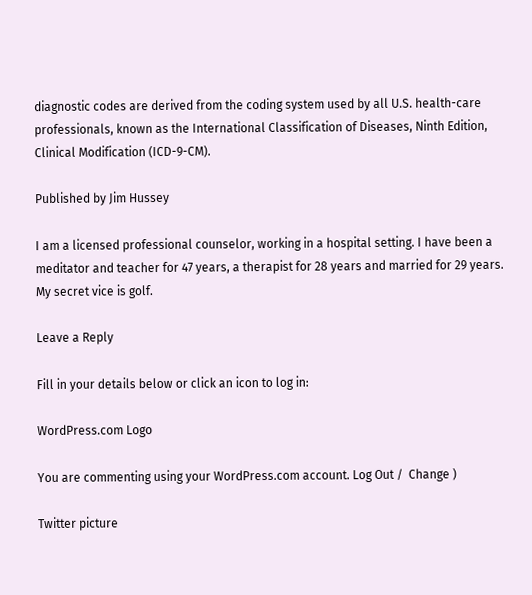diagnostic codes are derived from the coding system used by all U.S. health-care professionals, known as the International Classification of Diseases, Ninth Edition, Clinical Modification (ICD-9-CM).

Published by Jim Hussey

I am a licensed professional counselor, working in a hospital setting. I have been a meditator and teacher for 47 years, a therapist for 28 years and married for 29 years. My secret vice is golf.

Leave a Reply

Fill in your details below or click an icon to log in:

WordPress.com Logo

You are commenting using your WordPress.com account. Log Out /  Change )

Twitter picture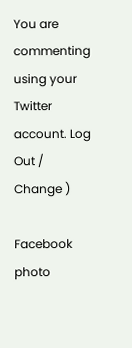You are commenting using your Twitter account. Log Out /  Change )

Facebook photo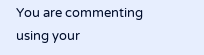You are commenting using your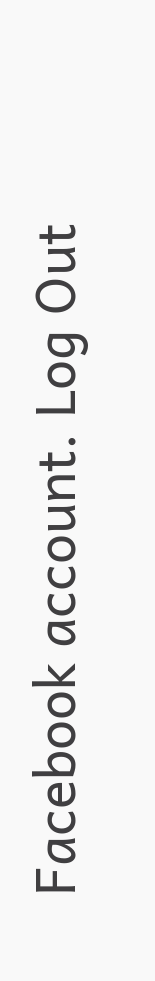Facebook account. Log Out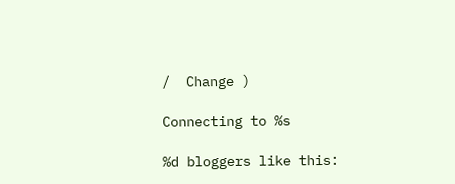/  Change )

Connecting to %s

%d bloggers like this: